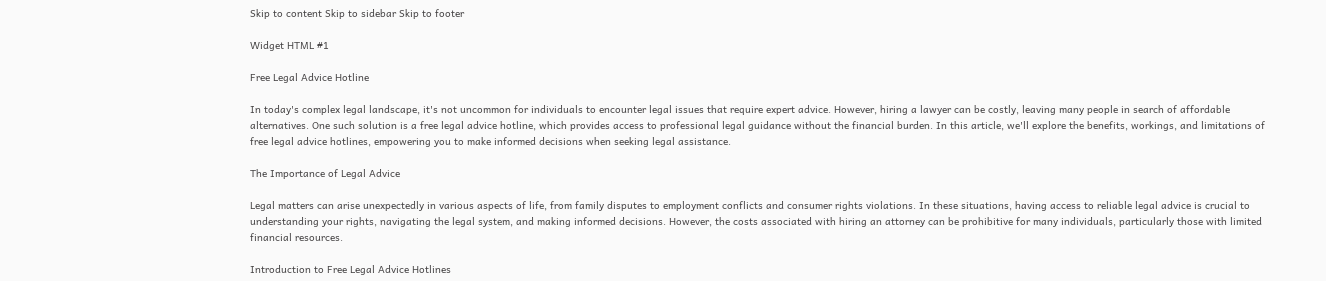Skip to content Skip to sidebar Skip to footer

Widget HTML #1

Free Legal Advice Hotline

In today's complex legal landscape, it's not uncommon for individuals to encounter legal issues that require expert advice. However, hiring a lawyer can be costly, leaving many people in search of affordable alternatives. One such solution is a free legal advice hotline, which provides access to professional legal guidance without the financial burden. In this article, we'll explore the benefits, workings, and limitations of free legal advice hotlines, empowering you to make informed decisions when seeking legal assistance.

The Importance of Legal Advice

Legal matters can arise unexpectedly in various aspects of life, from family disputes to employment conflicts and consumer rights violations. In these situations, having access to reliable legal advice is crucial to understanding your rights, navigating the legal system, and making informed decisions. However, the costs associated with hiring an attorney can be prohibitive for many individuals, particularly those with limited financial resources.

Introduction to Free Legal Advice Hotlines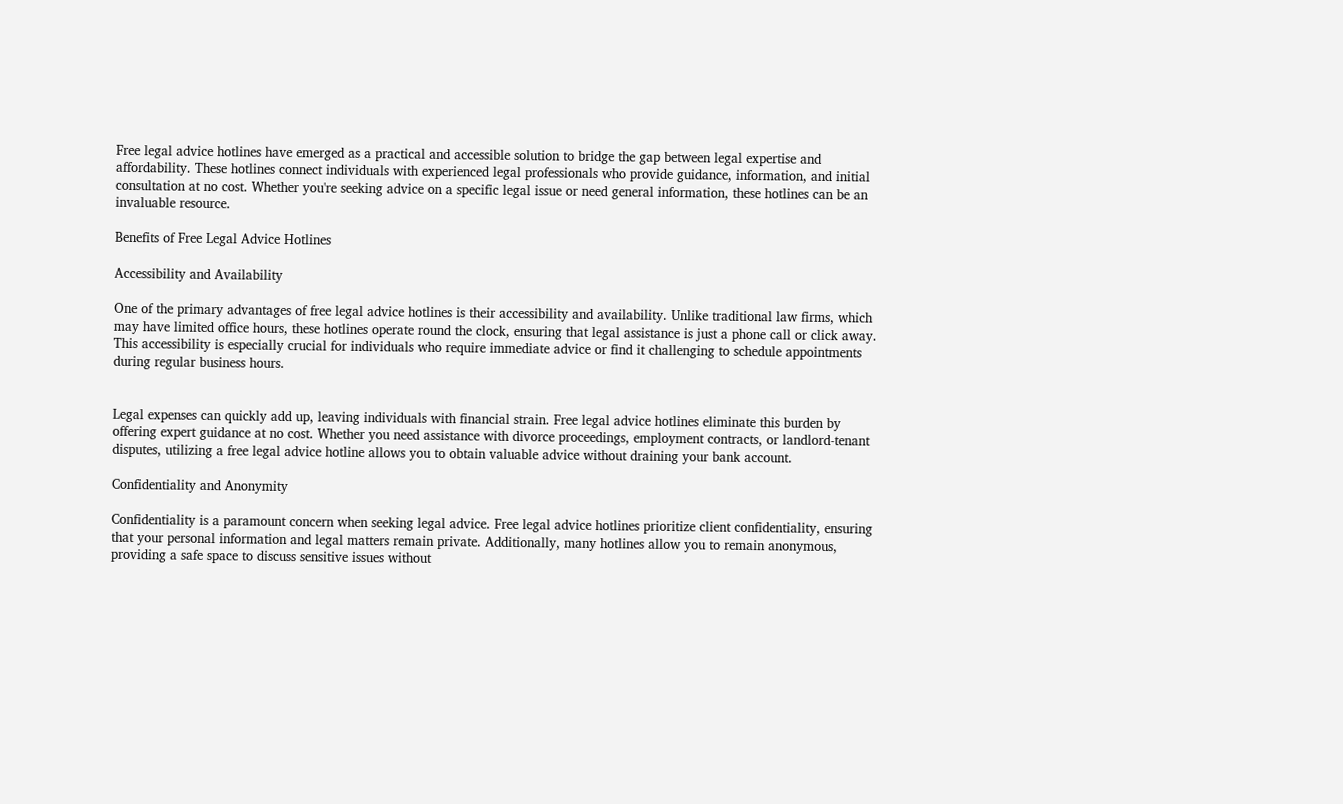Free legal advice hotlines have emerged as a practical and accessible solution to bridge the gap between legal expertise and affordability. These hotlines connect individuals with experienced legal professionals who provide guidance, information, and initial consultation at no cost. Whether you're seeking advice on a specific legal issue or need general information, these hotlines can be an invaluable resource.

Benefits of Free Legal Advice Hotlines

Accessibility and Availability

One of the primary advantages of free legal advice hotlines is their accessibility and availability. Unlike traditional law firms, which may have limited office hours, these hotlines operate round the clock, ensuring that legal assistance is just a phone call or click away. This accessibility is especially crucial for individuals who require immediate advice or find it challenging to schedule appointments during regular business hours.


Legal expenses can quickly add up, leaving individuals with financial strain. Free legal advice hotlines eliminate this burden by offering expert guidance at no cost. Whether you need assistance with divorce proceedings, employment contracts, or landlord-tenant disputes, utilizing a free legal advice hotline allows you to obtain valuable advice without draining your bank account.

Confidentiality and Anonymity

Confidentiality is a paramount concern when seeking legal advice. Free legal advice hotlines prioritize client confidentiality, ensuring that your personal information and legal matters remain private. Additionally, many hotlines allow you to remain anonymous, providing a safe space to discuss sensitive issues without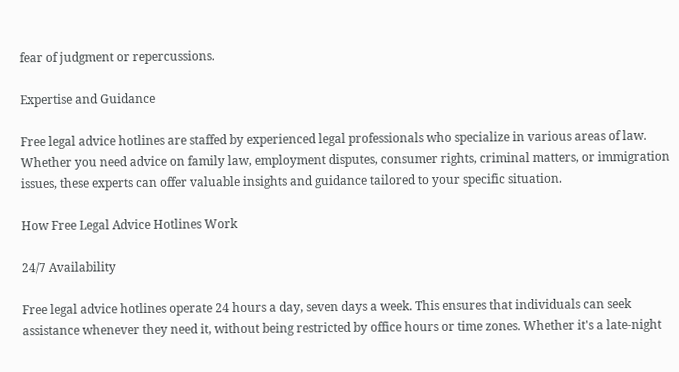fear of judgment or repercussions.

Expertise and Guidance

Free legal advice hotlines are staffed by experienced legal professionals who specialize in various areas of law. Whether you need advice on family law, employment disputes, consumer rights, criminal matters, or immigration issues, these experts can offer valuable insights and guidance tailored to your specific situation.

How Free Legal Advice Hotlines Work

24/7 Availability

Free legal advice hotlines operate 24 hours a day, seven days a week. This ensures that individuals can seek assistance whenever they need it, without being restricted by office hours or time zones. Whether it's a late-night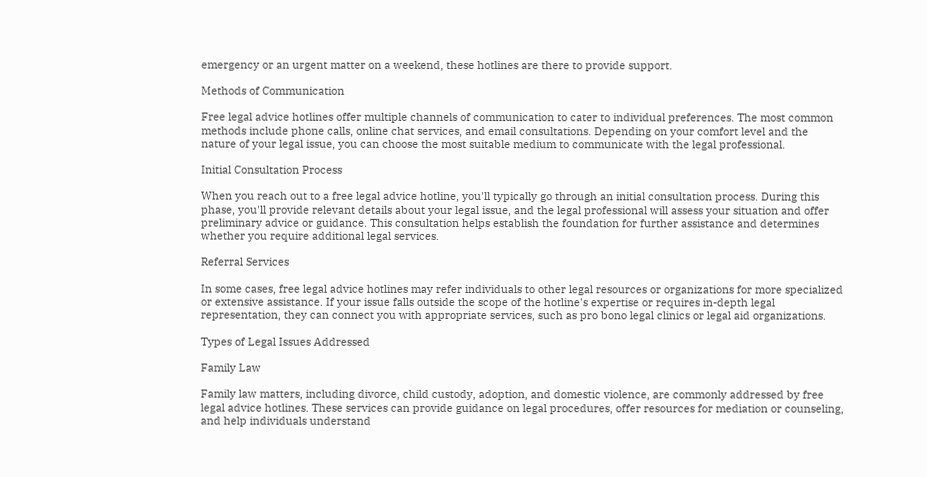emergency or an urgent matter on a weekend, these hotlines are there to provide support.

Methods of Communication

Free legal advice hotlines offer multiple channels of communication to cater to individual preferences. The most common methods include phone calls, online chat services, and email consultations. Depending on your comfort level and the nature of your legal issue, you can choose the most suitable medium to communicate with the legal professional.

Initial Consultation Process

When you reach out to a free legal advice hotline, you'll typically go through an initial consultation process. During this phase, you'll provide relevant details about your legal issue, and the legal professional will assess your situation and offer preliminary advice or guidance. This consultation helps establish the foundation for further assistance and determines whether you require additional legal services.

Referral Services

In some cases, free legal advice hotlines may refer individuals to other legal resources or organizations for more specialized or extensive assistance. If your issue falls outside the scope of the hotline's expertise or requires in-depth legal representation, they can connect you with appropriate services, such as pro bono legal clinics or legal aid organizations.

Types of Legal Issues Addressed

Family Law

Family law matters, including divorce, child custody, adoption, and domestic violence, are commonly addressed by free legal advice hotlines. These services can provide guidance on legal procedures, offer resources for mediation or counseling, and help individuals understand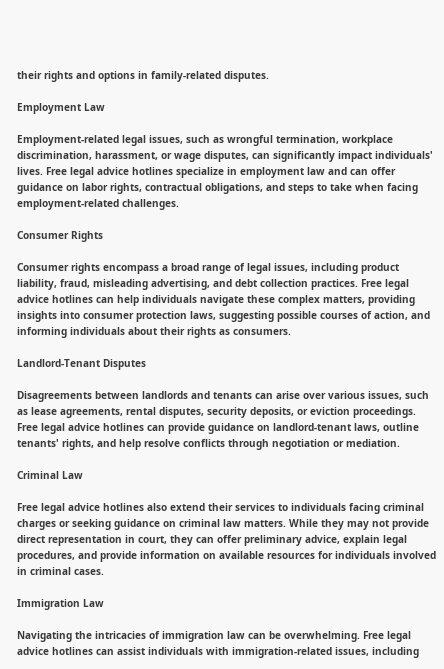their rights and options in family-related disputes.

Employment Law

Employment-related legal issues, such as wrongful termination, workplace discrimination, harassment, or wage disputes, can significantly impact individuals' lives. Free legal advice hotlines specialize in employment law and can offer guidance on labor rights, contractual obligations, and steps to take when facing employment-related challenges.

Consumer Rights

Consumer rights encompass a broad range of legal issues, including product liability, fraud, misleading advertising, and debt collection practices. Free legal advice hotlines can help individuals navigate these complex matters, providing insights into consumer protection laws, suggesting possible courses of action, and informing individuals about their rights as consumers.

Landlord-Tenant Disputes

Disagreements between landlords and tenants can arise over various issues, such as lease agreements, rental disputes, security deposits, or eviction proceedings. Free legal advice hotlines can provide guidance on landlord-tenant laws, outline tenants' rights, and help resolve conflicts through negotiation or mediation.

Criminal Law

Free legal advice hotlines also extend their services to individuals facing criminal charges or seeking guidance on criminal law matters. While they may not provide direct representation in court, they can offer preliminary advice, explain legal procedures, and provide information on available resources for individuals involved in criminal cases.

Immigration Law

Navigating the intricacies of immigration law can be overwhelming. Free legal advice hotlines can assist individuals with immigration-related issues, including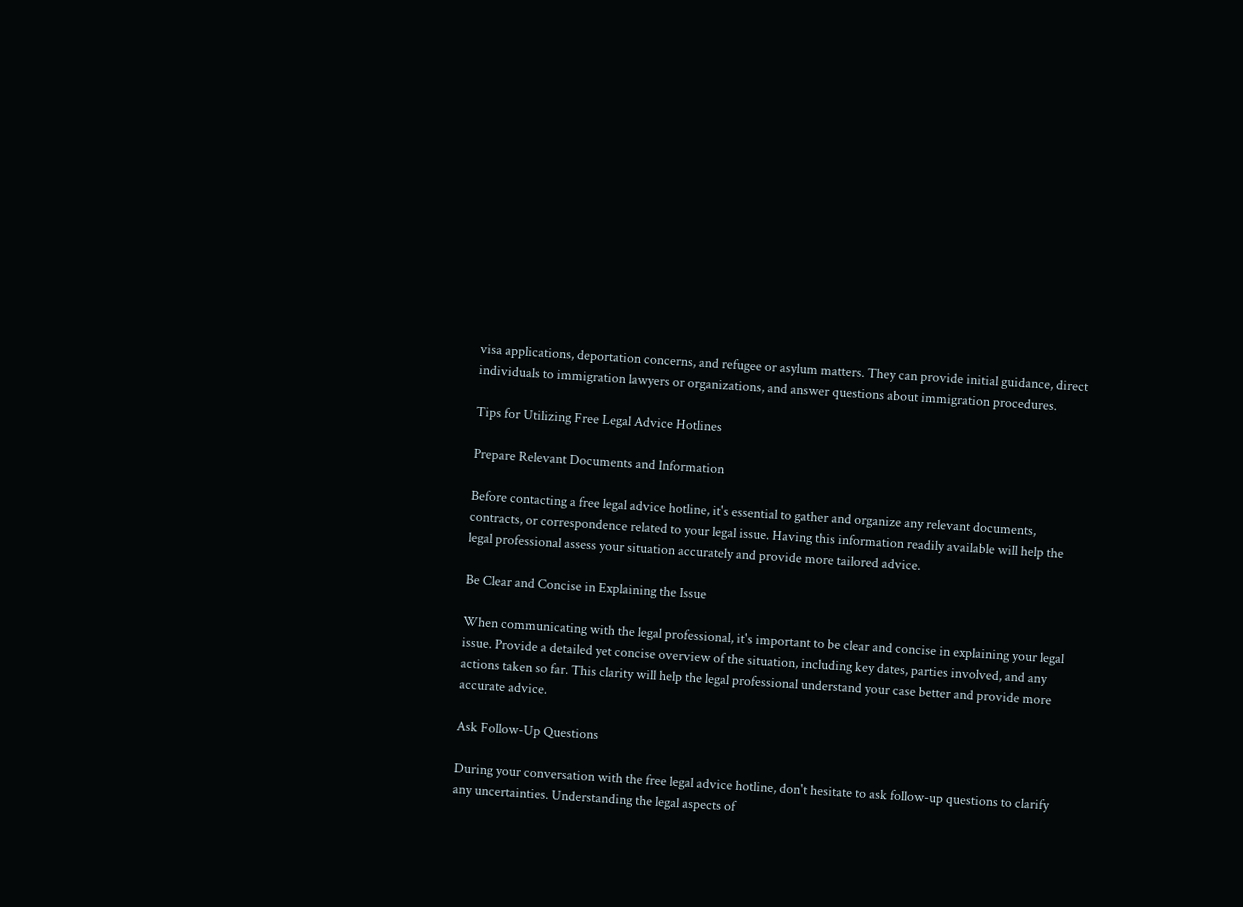visa applications, deportation concerns, and refugee or asylum matters. They can provide initial guidance, direct individuals to immigration lawyers or organizations, and answer questions about immigration procedures.

Tips for Utilizing Free Legal Advice Hotlines

Prepare Relevant Documents and Information

Before contacting a free legal advice hotline, it's essential to gather and organize any relevant documents, contracts, or correspondence related to your legal issue. Having this information readily available will help the legal professional assess your situation accurately and provide more tailored advice.

Be Clear and Concise in Explaining the Issue

When communicating with the legal professional, it's important to be clear and concise in explaining your legal issue. Provide a detailed yet concise overview of the situation, including key dates, parties involved, and any actions taken so far. This clarity will help the legal professional understand your case better and provide more accurate advice.

Ask Follow-Up Questions

During your conversation with the free legal advice hotline, don't hesitate to ask follow-up questions to clarify any uncertainties. Understanding the legal aspects of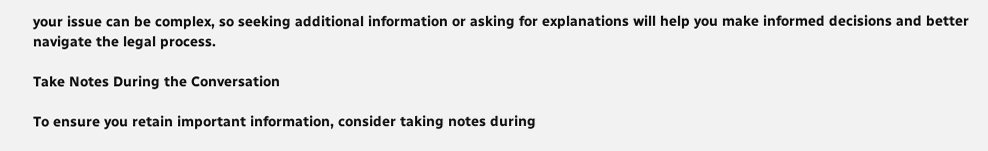your issue can be complex, so seeking additional information or asking for explanations will help you make informed decisions and better navigate the legal process.

Take Notes During the Conversation

To ensure you retain important information, consider taking notes during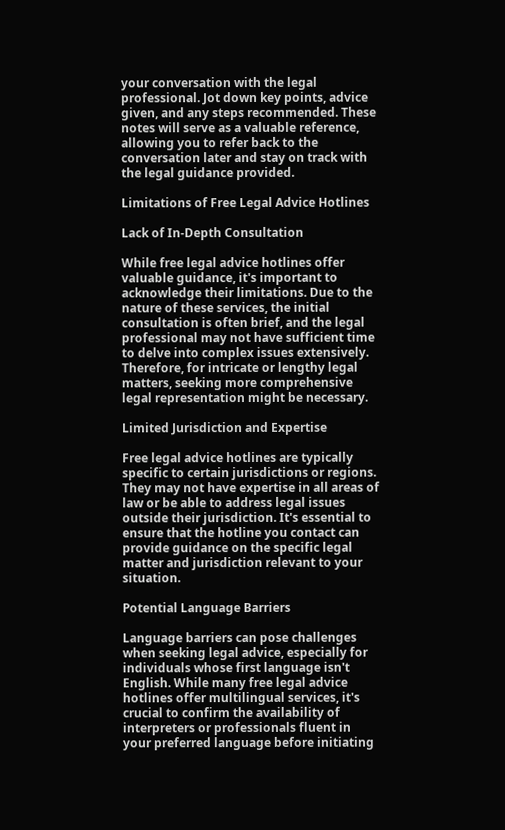your conversation with the legal professional. Jot down key points, advice given, and any steps recommended. These notes will serve as a valuable reference, allowing you to refer back to the conversation later and stay on track with the legal guidance provided.

Limitations of Free Legal Advice Hotlines

Lack of In-Depth Consultation

While free legal advice hotlines offer valuable guidance, it's important to acknowledge their limitations. Due to the nature of these services, the initial consultation is often brief, and the legal professional may not have sufficient time to delve into complex issues extensively. Therefore, for intricate or lengthy legal matters, seeking more comprehensive legal representation might be necessary.

Limited Jurisdiction and Expertise

Free legal advice hotlines are typically specific to certain jurisdictions or regions. They may not have expertise in all areas of law or be able to address legal issues outside their jurisdiction. It's essential to ensure that the hotline you contact can provide guidance on the specific legal matter and jurisdiction relevant to your situation.

Potential Language Barriers

Language barriers can pose challenges when seeking legal advice, especially for individuals whose first language isn't English. While many free legal advice hotlines offer multilingual services, it's crucial to confirm the availability of interpreters or professionals fluent in your preferred language before initiating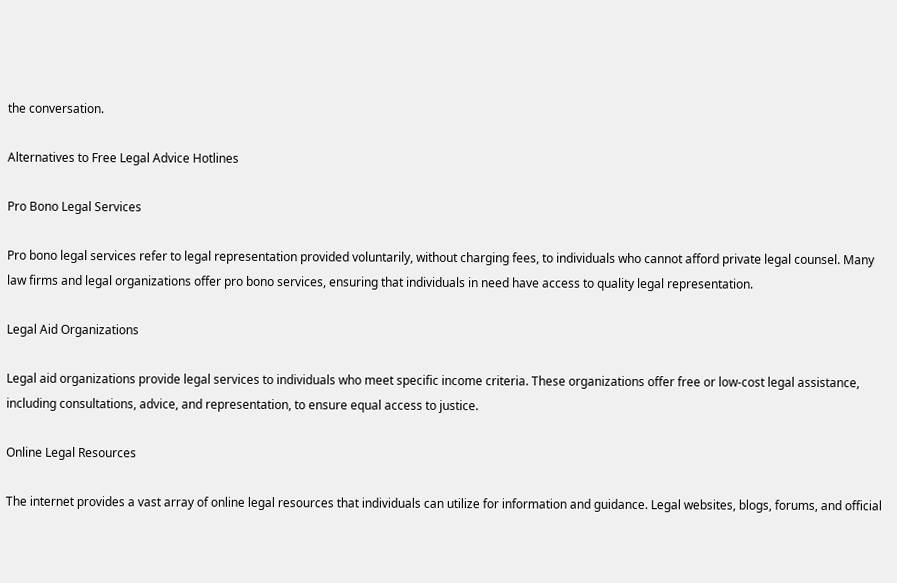the conversation.

Alternatives to Free Legal Advice Hotlines

Pro Bono Legal Services

Pro bono legal services refer to legal representation provided voluntarily, without charging fees, to individuals who cannot afford private legal counsel. Many law firms and legal organizations offer pro bono services, ensuring that individuals in need have access to quality legal representation.

Legal Aid Organizations

Legal aid organizations provide legal services to individuals who meet specific income criteria. These organizations offer free or low-cost legal assistance, including consultations, advice, and representation, to ensure equal access to justice.

Online Legal Resources

The internet provides a vast array of online legal resources that individuals can utilize for information and guidance. Legal websites, blogs, forums, and official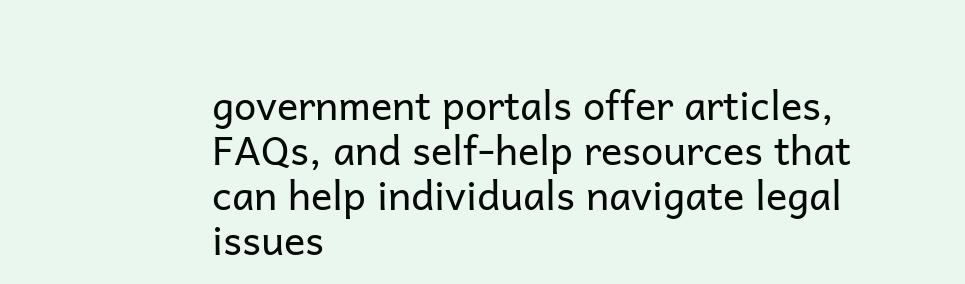government portals offer articles, FAQs, and self-help resources that can help individuals navigate legal issues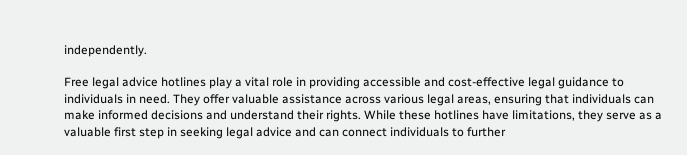independently.

Free legal advice hotlines play a vital role in providing accessible and cost-effective legal guidance to individuals in need. They offer valuable assistance across various legal areas, ensuring that individuals can make informed decisions and understand their rights. While these hotlines have limitations, they serve as a valuable first step in seeking legal advice and can connect individuals to further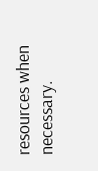resources when necessary.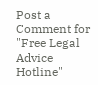Post a Comment for "Free Legal Advice Hotline"